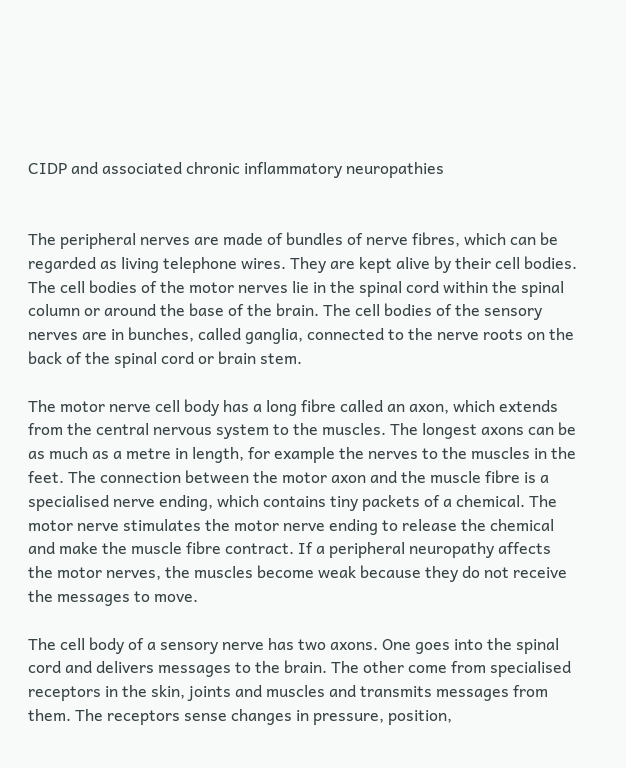CIDP and associated chronic inflammatory neuropathies


The peripheral nerves are made of bundles of nerve fibres, which can be regarded as living telephone wires. They are kept alive by their cell bodies. The cell bodies of the motor nerves lie in the spinal cord within the spinal column or around the base of the brain. The cell bodies of the sensory nerves are in bunches, called ganglia, connected to the nerve roots on the back of the spinal cord or brain stem.

The motor nerve cell body has a long fibre called an axon, which extends from the central nervous system to the muscles. The longest axons can be as much as a metre in length, for example the nerves to the muscles in the feet. The connection between the motor axon and the muscle fibre is a specialised nerve ending, which contains tiny packets of a chemical. The motor nerve stimulates the motor nerve ending to release the chemical and make the muscle fibre contract. If a peripheral neuropathy affects the motor nerves, the muscles become weak because they do not receive the messages to move.

The cell body of a sensory nerve has two axons. One goes into the spinal cord and delivers messages to the brain. The other come from specialised receptors in the skin, joints and muscles and transmits messages from them. The receptors sense changes in pressure, position,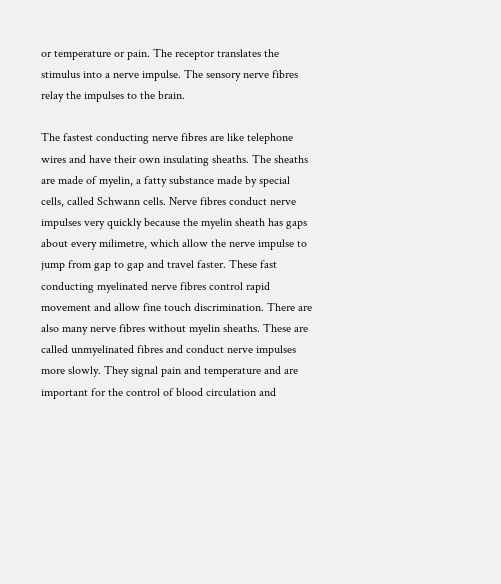or temperature or pain. The receptor translates the stimulus into a nerve impulse. The sensory nerve fibres relay the impulses to the brain.

The fastest conducting nerve fibres are like telephone wires and have their own insulating sheaths. The sheaths are made of myelin, a fatty substance made by special cells, called Schwann cells. Nerve fibres conduct nerve impulses very quickly because the myelin sheath has gaps about every milimetre, which allow the nerve impulse to jump from gap to gap and travel faster. These fast conducting myelinated nerve fibres control rapid movement and allow fine touch discrimination. There are also many nerve fibres without myelin sheaths. These are called unmyelinated fibres and conduct nerve impulses more slowly. They signal pain and temperature and are important for the control of blood circulation and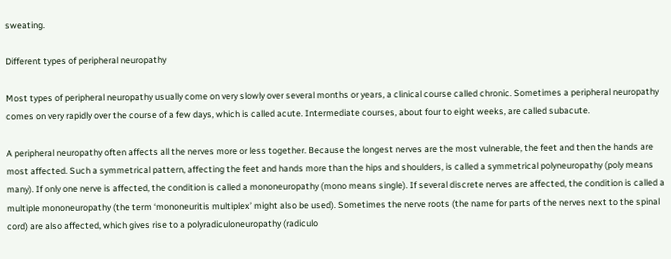sweating.

Different types of peripheral neuropathy

Most types of peripheral neuropathy usually come on very slowly over several months or years, a clinical course called chronic. Sometimes a peripheral neuropathy comes on very rapidly over the course of a few days, which is called acute. Intermediate courses, about four to eight weeks, are called subacute.

A peripheral neuropathy often affects all the nerves more or less together. Because the longest nerves are the most vulnerable, the feet and then the hands are most affected. Such a symmetrical pattern, affecting the feet and hands more than the hips and shoulders, is called a symmetrical polyneuropathy (poly means many). If only one nerve is affected, the condition is called a mononeuropathy (mono means single). If several discrete nerves are affected, the condition is called a multiple mononeuropathy (the term ‘mononeuritis multiplex’ might also be used). Sometimes the nerve roots (the name for parts of the nerves next to the spinal cord) are also affected, which gives rise to a polyradiculoneuropathy (radiculo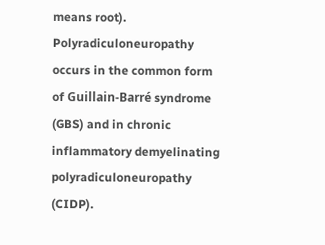means root). Polyradiculoneuropathy occurs in the common form of Guillain-Barré syndrome (GBS) and in chronic inflammatory demyelinating polyradiculoneuropathy (CIDP).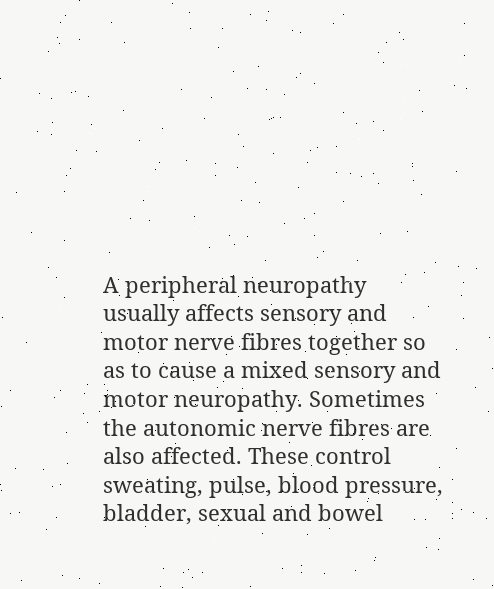A peripheral neuropathy usually affects sensory and motor nerve fibres together so as to cause a mixed sensory and motor neuropathy. Sometimes the autonomic nerve fibres are also affected. These control sweating, pulse, blood pressure, bladder, sexual and bowel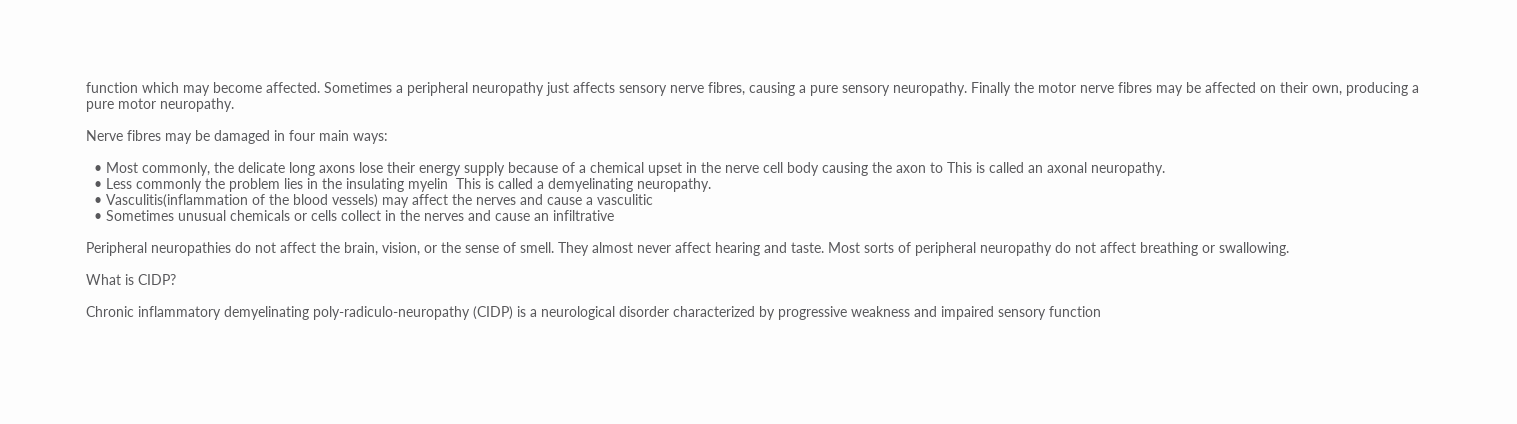function which may become affected. Sometimes a peripheral neuropathy just affects sensory nerve fibres, causing a pure sensory neuropathy. Finally the motor nerve fibres may be affected on their own, producing a pure motor neuropathy.

Nerve fibres may be damaged in four main ways:

  • Most commonly, the delicate long axons lose their energy supply because of a chemical upset in the nerve cell body causing the axon to This is called an axonal neuropathy.
  • Less commonly the problem lies in the insulating myelin  This is called a demyelinating neuropathy.
  • Vasculitis(inflammation of the blood vessels) may affect the nerves and cause a vasculitic
  • Sometimes unusual chemicals or cells collect in the nerves and cause an infiltrative

Peripheral neuropathies do not affect the brain, vision, or the sense of smell. They almost never affect hearing and taste. Most sorts of peripheral neuropathy do not affect breathing or swallowing.

What is CIDP?

Chronic inflammatory demyelinating poly-radiculo-neuropathy (CIDP) is a neurological disorder characterized by progressive weakness and impaired sensory function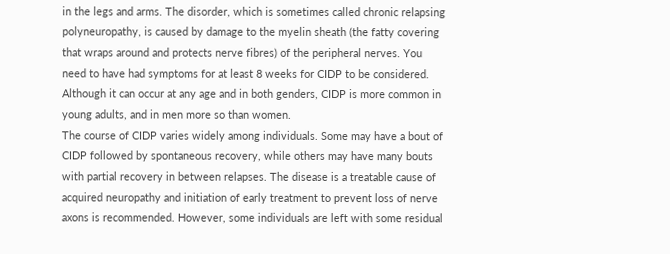in the legs and arms. The disorder, which is sometimes called chronic relapsing polyneuropathy, is caused by damage to the myelin sheath (the fatty covering that wraps around and protects nerve fibres) of the peripheral nerves. You need to have had symptoms for at least 8 weeks for CIDP to be considered. Although it can occur at any age and in both genders, CIDP is more common in young adults, and in men more so than women.
The course of CIDP varies widely among individuals. Some may have a bout of CIDP followed by spontaneous recovery, while others may have many bouts with partial recovery in between relapses. The disease is a treatable cause of acquired neuropathy and initiation of early treatment to prevent loss of nerve axons is recommended. However, some individuals are left with some residual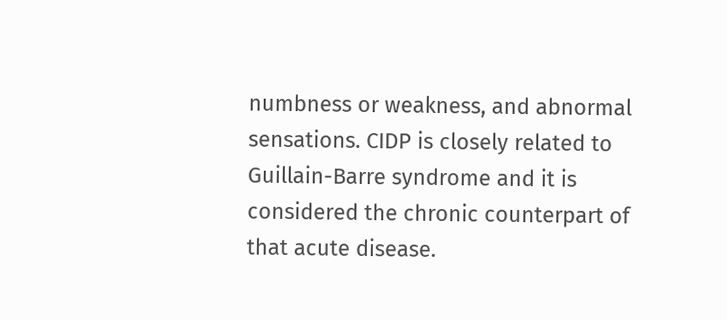numbness or weakness, and abnormal sensations. CIDP is closely related to Guillain-Barre syndrome and it is considered the chronic counterpart of that acute disease.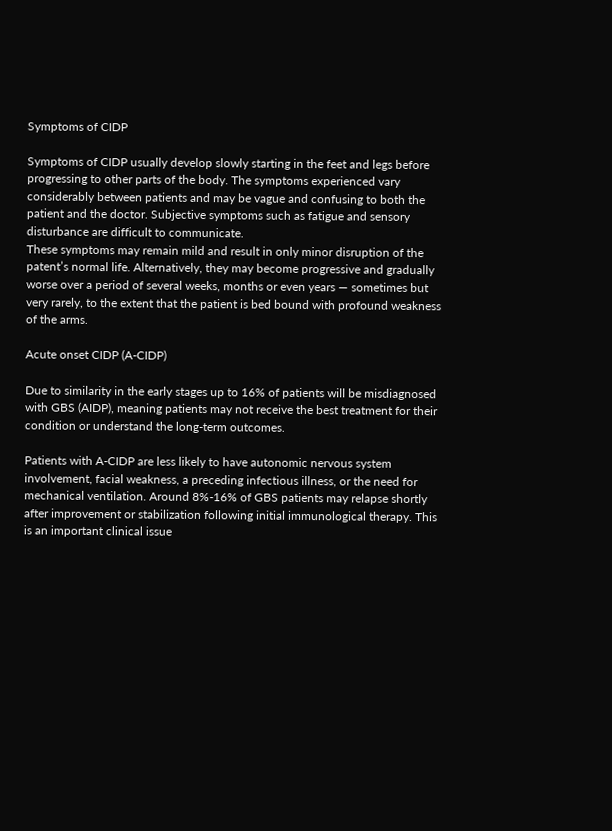Symptoms of CIDP

Symptoms of CIDP usually develop slowly starting in the feet and legs before progressing to other parts of the body. The symptoms experienced vary considerably between patients and may be vague and confusing to both the patient and the doctor. Subjective symptoms such as fatigue and sensory disturbance are difficult to communicate.
These symptoms may remain mild and result in only minor disruption of the patent’s normal life. Alternatively, they may become progressive and gradually worse over a period of several weeks, months or even years — sometimes but very rarely, to the extent that the patient is bed bound with profound weakness of the arms.

Acute onset CIDP (A-CIDP)

Due to similarity in the early stages up to 16% of patients will be misdiagnosed with GBS (AIDP), meaning patients may not receive the best treatment for their condition or understand the long-term outcomes.

Patients with A-CIDP are less likely to have autonomic nervous system involvement, facial weakness, a preceding infectious illness, or the need for mechanical ventilation. Around 8%-16% of GBS patients may relapse shortly after improvement or stabilization following initial immunological therapy. This is an important clinical issue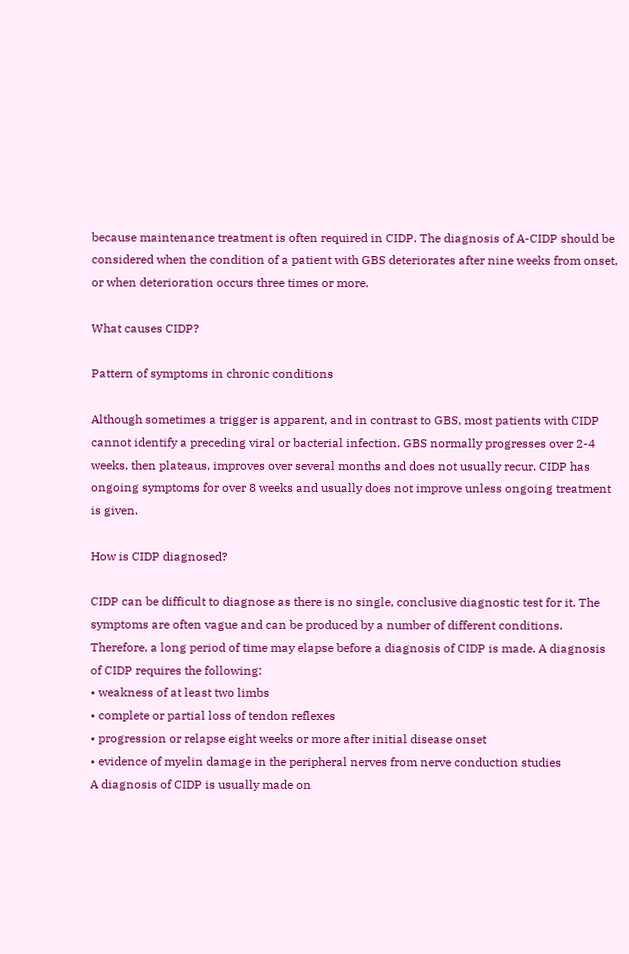because maintenance treatment is often required in CIDP. The diagnosis of A-CIDP should be considered when the condition of a patient with GBS deteriorates after nine weeks from onset, or when deterioration occurs three times or more.

What causes CIDP?

Pattern of symptoms in chronic conditions

Although sometimes a trigger is apparent, and in contrast to GBS, most patients with CIDP cannot identify a preceding viral or bacterial infection. GBS normally progresses over 2-4 weeks, then plateaus, improves over several months and does not usually recur. CIDP has ongoing symptoms for over 8 weeks and usually does not improve unless ongoing treatment is given.

How is CIDP diagnosed?

CIDP can be difficult to diagnose as there is no single, conclusive diagnostic test for it. The symptoms are often vague and can be produced by a number of different conditions. Therefore, a long period of time may elapse before a diagnosis of CIDP is made. A diagnosis of CIDP requires the following:
• weakness of at least two limbs
• complete or partial loss of tendon reflexes
• progression or relapse eight weeks or more after initial disease onset
• evidence of myelin damage in the peripheral nerves from nerve conduction studies
A diagnosis of CIDP is usually made on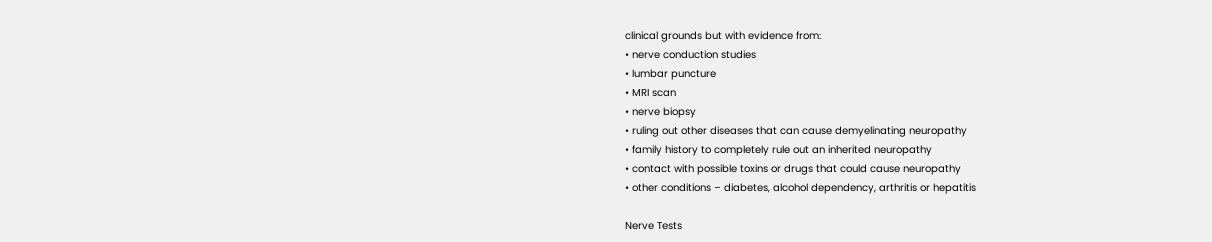clinical grounds but with evidence from:
• nerve conduction studies
• lumbar puncture
• MRI scan
• nerve biopsy
• ruling out other diseases that can cause demyelinating neuropathy
• family history to completely rule out an inherited neuropathy
• contact with possible toxins or drugs that could cause neuropathy
• other conditions – diabetes, alcohol dependency, arthritis or hepatitis

Nerve Tests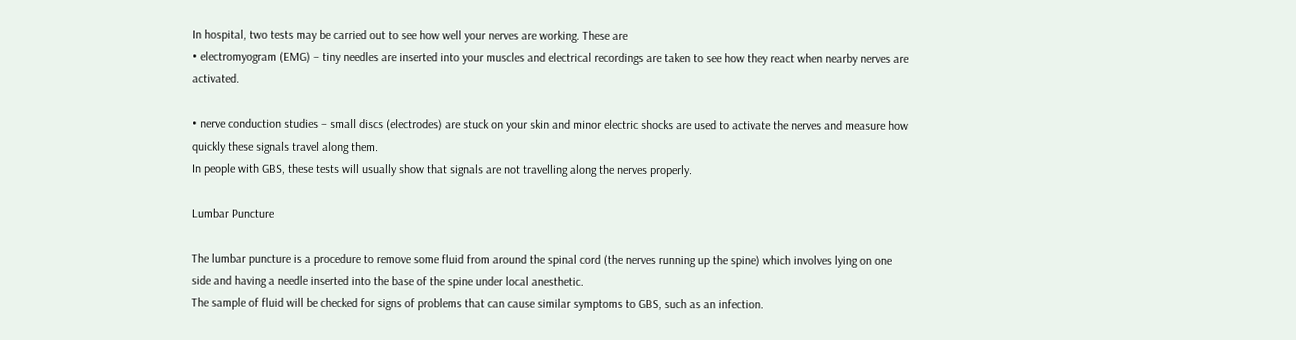In hospital, two tests may be carried out to see how well your nerves are working. These are
• electromyogram (EMG) – tiny needles are inserted into your muscles and electrical recordings are taken to see how they react when nearby nerves are activated.

• nerve conduction studies – small discs (electrodes) are stuck on your skin and minor electric shocks are used to activate the nerves and measure how quickly these signals travel along them.
In people with GBS, these tests will usually show that signals are not travelling along the nerves properly.

Lumbar Puncture

The lumbar puncture is a procedure to remove some fluid from around the spinal cord (the nerves running up the spine) which involves lying on one side and having a needle inserted into the base of the spine under local anesthetic.
The sample of fluid will be checked for signs of problems that can cause similar symptoms to GBS, such as an infection.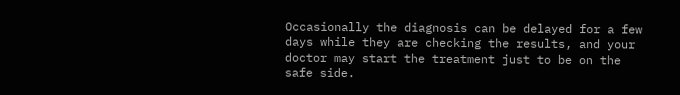Occasionally the diagnosis can be delayed for a few days while they are checking the results, and your doctor may start the treatment just to be on the safe side.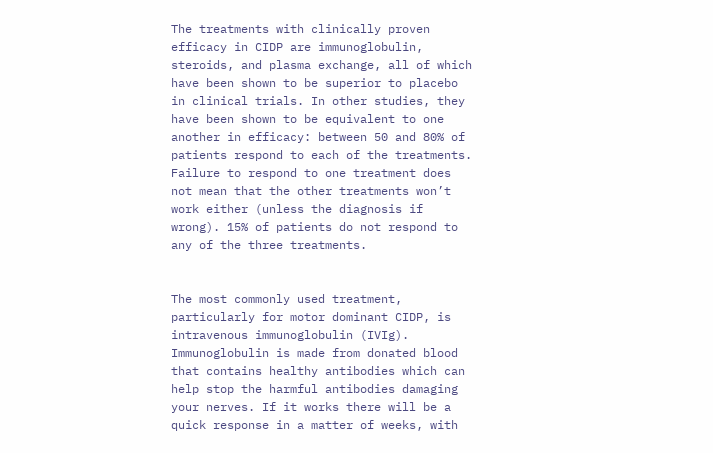The treatments with clinically proven efficacy in CIDP are immunoglobulin, steroids, and plasma exchange, all of which have been shown to be superior to placebo in clinical trials. In other studies, they have been shown to be equivalent to one another in efficacy: between 50 and 80% of patients respond to each of the treatments. Failure to respond to one treatment does not mean that the other treatments won’t work either (unless the diagnosis if wrong). 15% of patients do not respond to any of the three treatments.


The most commonly used treatment, particularly for motor dominant CIDP, is intravenous immunoglobulin (IVIg). Immunoglobulin is made from donated blood that contains healthy antibodies which can help stop the harmful antibodies damaging your nerves. If it works there will be a quick response in a matter of weeks, with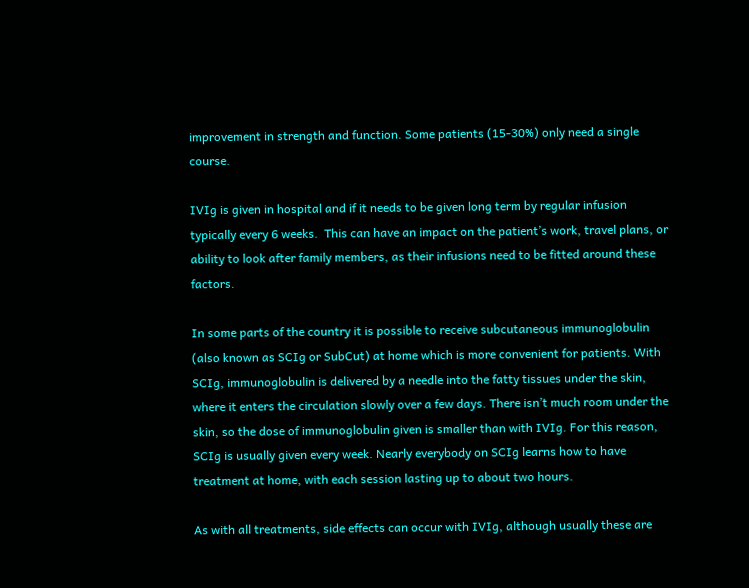improvement in strength and function. Some patients (15-30%) only need a single course.

IVIg is given in hospital and if it needs to be given long term by regular infusion typically every 6 weeks.  This can have an impact on the patient’s work, travel plans, or ability to look after family members, as their infusions need to be fitted around these factors.

In some parts of the country it is possible to receive subcutaneous immunoglobulin (also known as SCIg or SubCut) at home which is more convenient for patients. With SCIg, immunoglobulin is delivered by a needle into the fatty tissues under the skin, where it enters the circulation slowly over a few days. There isn’t much room under the skin, so the dose of immunoglobulin given is smaller than with IVIg. For this reason, SCIg is usually given every week. Nearly everybody on SCIg learns how to have treatment at home, with each session lasting up to about two hours.

As with all treatments, side effects can occur with IVIg, although usually these are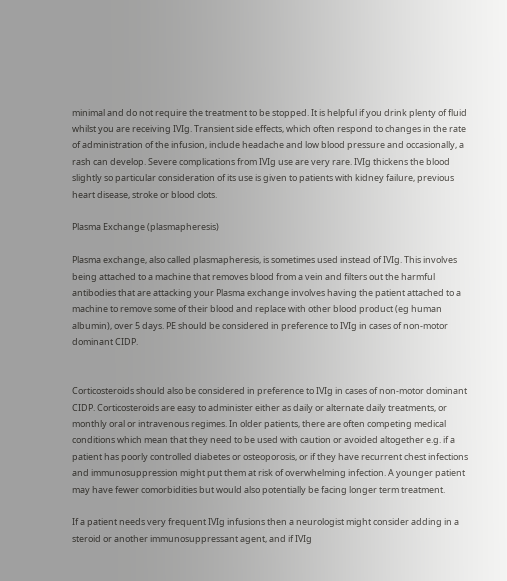minimal and do not require the treatment to be stopped. It is helpful if you drink plenty of fluid whilst you are receiving IVIg. Transient side effects, which often respond to changes in the rate of administration of the infusion, include headache and low blood pressure and occasionally, a rash can develop. Severe complications from IVIg use are very rare. IVIg thickens the blood slightly so particular consideration of its use is given to patients with kidney failure, previous heart disease, stroke or blood clots.

Plasma Exchange (plasmapheresis)

Plasma exchange, also called plasmapheresis, is sometimes used instead of IVIg. This involves being attached to a machine that removes blood from a vein and filters out the harmful antibodies that are attacking your Plasma exchange involves having the patient attached to a machine to remove some of their blood and replace with other blood product (eg human albumin), over 5 days. PE should be considered in preference to IVIg in cases of non-motor dominant CIDP.


Corticosteroids should also be considered in preference to IVIg in cases of non-motor dominant CIDP. Corticosteroids are easy to administer either as daily or alternate daily treatments, or monthly oral or intravenous regimes. In older patients, there are often competing medical conditions which mean that they need to be used with caution or avoided altogether e.g. if a patient has poorly controlled diabetes or osteoporosis, or if they have recurrent chest infections and immunosuppression might put them at risk of overwhelming infection. A younger patient may have fewer comorbidities but would also potentially be facing longer term treatment.

If a patient needs very frequent IVIg infusions then a neurologist might consider adding in a steroid or another immunosuppressant agent, and if IVIg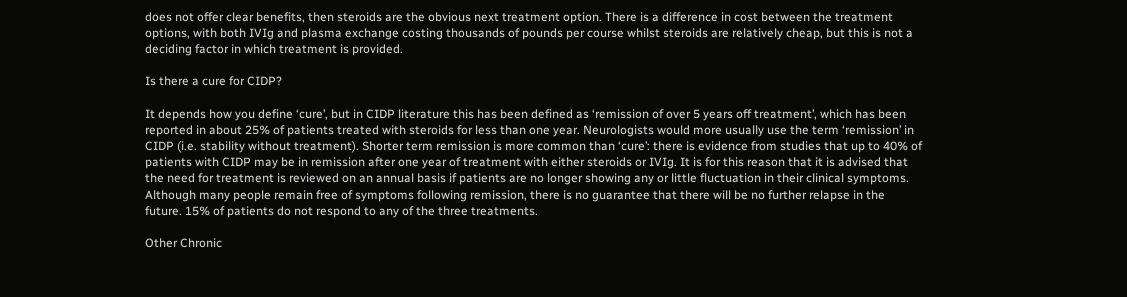does not offer clear benefits, then steroids are the obvious next treatment option. There is a difference in cost between the treatment options, with both IVIg and plasma exchange costing thousands of pounds per course whilst steroids are relatively cheap, but this is not a deciding factor in which treatment is provided.

Is there a cure for CIDP?

It depends how you define ‘cure’, but in CIDP literature this has been defined as ‘remission of over 5 years off treatment’, which has been reported in about 25% of patients treated with steroids for less than one year. Neurologists would more usually use the term ‘remission’ in CIDP (i.e. stability without treatment). Shorter term remission is more common than ‘cure’: there is evidence from studies that up to 40% of patients with CIDP may be in remission after one year of treatment with either steroids or IVIg. It is for this reason that it is advised that the need for treatment is reviewed on an annual basis if patients are no longer showing any or little fluctuation in their clinical symptoms. Although many people remain free of symptoms following remission, there is no guarantee that there will be no further relapse in the future. 15% of patients do not respond to any of the three treatments.

Other Chronic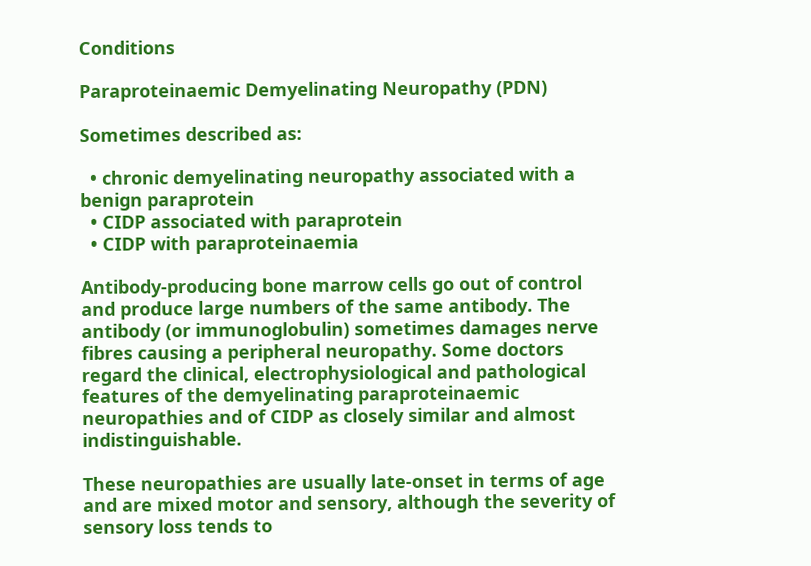Conditions

Paraproteinaemic Demyelinating Neuropathy (PDN)

Sometimes described as:

  • chronic demyelinating neuropathy associated with a benign paraprotein
  • CIDP associated with paraprotein
  • CIDP with paraproteinaemia

Antibody-producing bone marrow cells go out of control and produce large numbers of the same antibody. The antibody (or immunoglobulin) sometimes damages nerve fibres causing a peripheral neuropathy. Some doctors regard the clinical, electrophysiological and pathological features of the demyelinating paraproteinaemic neuropathies and of CIDP as closely similar and almost indistinguishable.

These neuropathies are usually late-onset in terms of age and are mixed motor and sensory, although the severity of sensory loss tends to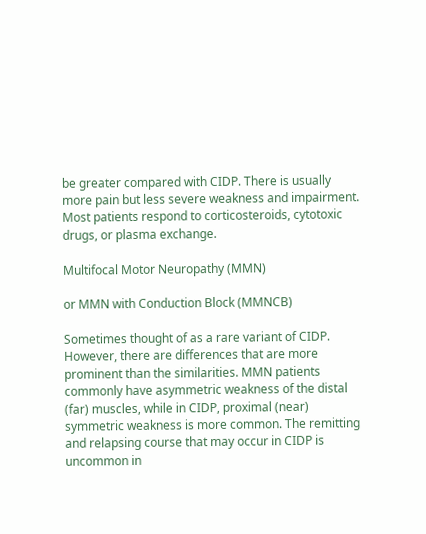be greater compared with CIDP. There is usually more pain but less severe weakness and impairment.  Most patients respond to corticosteroids, cytotoxic drugs, or plasma exchange.

Multifocal Motor Neuropathy (MMN)

or MMN with Conduction Block (MMNCB)

Sometimes thought of as a rare variant of CIDP. However, there are differences that are more prominent than the similarities. MMN patients commonly have asymmetric weakness of the distal (far) muscles, while in CIDP, proximal (near) symmetric weakness is more common. The remitting and relapsing course that may occur in CIDP is uncommon in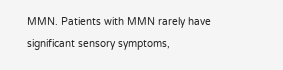MMN. Patients with MMN rarely have significant sensory symptoms,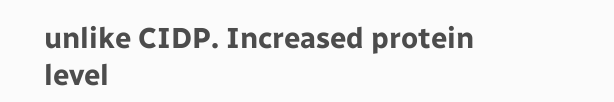unlike CIDP. Increased protein level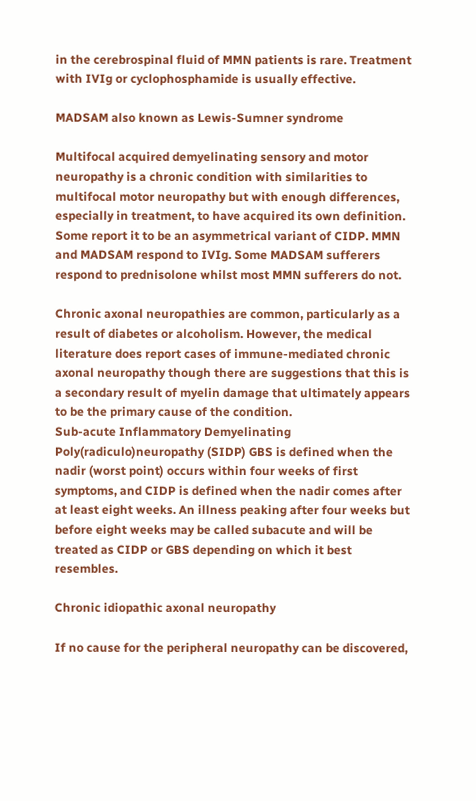in the cerebrospinal fluid of MMN patients is rare. Treatment with IVIg or cyclophosphamide is usually effective.

MADSAM also known as Lewis-Sumner syndrome

Multifocal acquired demyelinating sensory and motor neuropathy is a chronic condition with similarities to multifocal motor neuropathy but with enough differences, especially in treatment, to have acquired its own definition. Some report it to be an asymmetrical variant of CIDP. MMN and MADSAM respond to IVIg. Some MADSAM sufferers respond to prednisolone whilst most MMN sufferers do not.

Chronic axonal neuropathies are common, particularly as a result of diabetes or alcoholism. However, the medical literature does report cases of immune-mediated chronic axonal neuropathy though there are suggestions that this is a secondary result of myelin damage that ultimately appears to be the primary cause of the condition.
Sub-acute Inflammatory Demyelinating Poly(radiculo)neuropathy (SIDP) GBS is defined when the nadir (worst point) occurs within four weeks of first symptoms, and CIDP is defined when the nadir comes after at least eight weeks. An illness peaking after four weeks but before eight weeks may be called subacute and will be treated as CIDP or GBS depending on which it best resembles.

Chronic idiopathic axonal neuropathy

If no cause for the peripheral neuropathy can be discovered,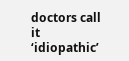doctors call it ‘idiopathic’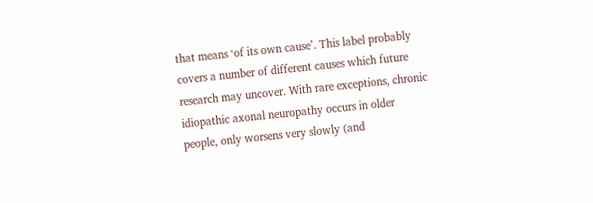that means ‘of its own cause’. This label probably covers a number of different causes which future research may uncover. With rare exceptions, chronic idiopathic axonal neuropathy occurs in older people, only worsens very slowly (and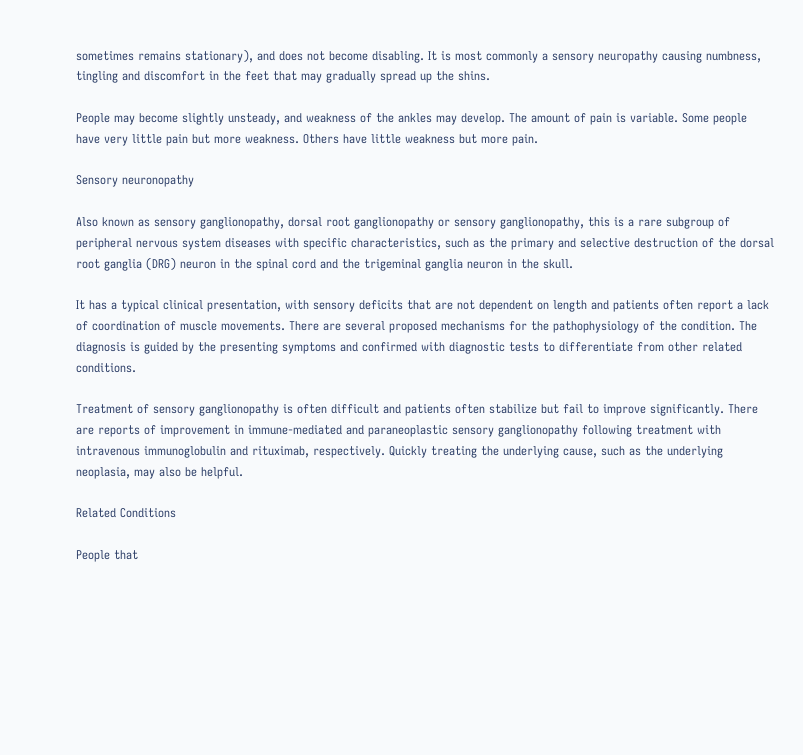sometimes remains stationary), and does not become disabling. It is most commonly a sensory neuropathy causing numbness, tingling and discomfort in the feet that may gradually spread up the shins.

People may become slightly unsteady, and weakness of the ankles may develop. The amount of pain is variable. Some people have very little pain but more weakness. Others have little weakness but more pain.

Sensory neuronopathy

Also known as sensory ganglionopathy, dorsal root ganglionopathy or sensory ganglionopathy, this is a rare subgroup of peripheral nervous system diseases with specific characteristics, such as the primary and selective destruction of the dorsal root ganglia (DRG) neuron in the spinal cord and the trigeminal ganglia neuron in the skull.

It has a typical clinical presentation, with sensory deficits that are not dependent on length and patients often report a lack of coordination of muscle movements. There are several proposed mechanisms for the pathophysiology of the condition. The diagnosis is guided by the presenting symptoms and confirmed with diagnostic tests to differentiate from other related conditions.

Treatment of sensory ganglionopathy is often difficult and patients often stabilize but fail to improve significantly. There are reports of improvement in immune-mediated and paraneoplastic sensory ganglionopathy following treatment with intravenous immunoglobulin and rituximab, respectively. Quickly treating the underlying cause, such as the underlying neoplasia, may also be helpful.

Related Conditions

People that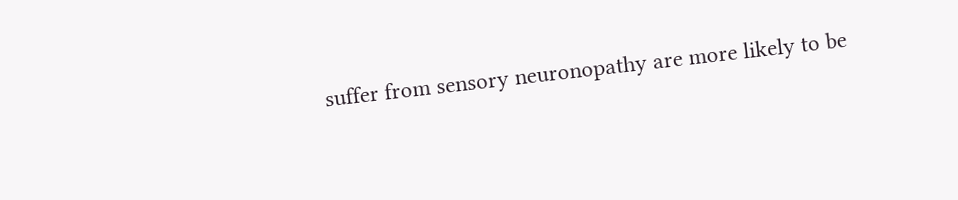suffer from sensory neuronopathy are more likely to be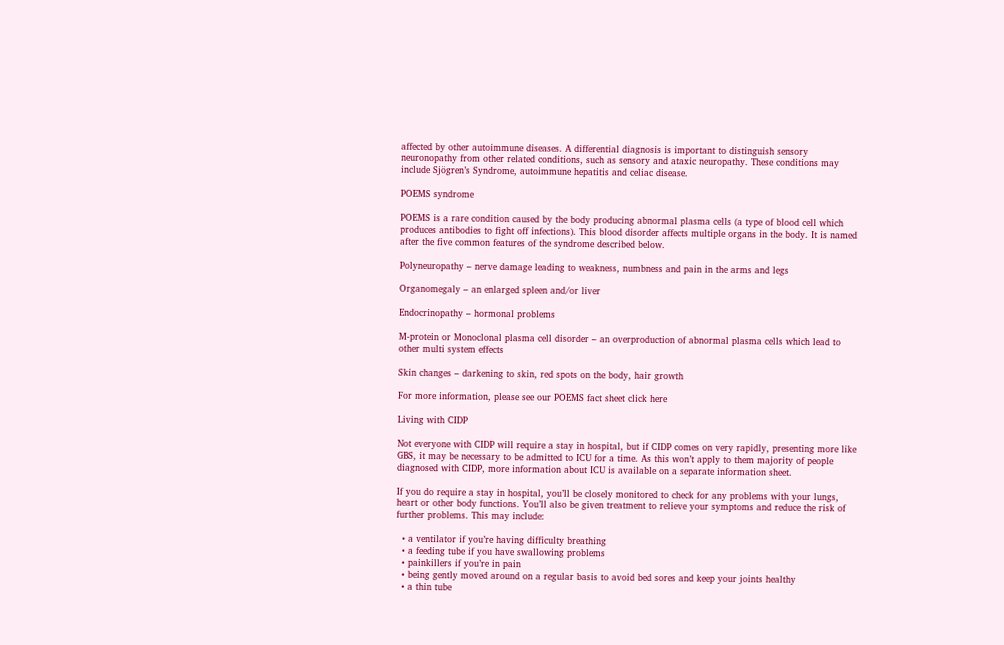affected by other autoimmune diseases. A differential diagnosis is important to distinguish sensory neuronopathy from other related conditions, such as sensory and ataxic neuropathy. These conditions may include Sjögren’s Syndrome, autoimmune hepatitis and celiac disease.

POEMS syndrome

POEMS is a rare condition caused by the body producing abnormal plasma cells (a type of blood cell which produces antibodies to fight off infections). This blood disorder affects multiple organs in the body. It is named after the five common features of the syndrome described below.

Polyneuropathy – nerve damage leading to weakness, numbness and pain in the arms and legs

Organomegaly – an enlarged spleen and/or liver

Endocrinopathy – hormonal problems

M-protein or Monoclonal plasma cell disorder – an overproduction of abnormal plasma cells which lead to other multi system effects

Skin changes – darkening to skin, red spots on the body, hair growth

For more information, please see our POEMS fact sheet click here

Living with CIDP

Not everyone with CIDP will require a stay in hospital, but if CIDP comes on very rapidly, presenting more like GBS, it may be necessary to be admitted to ICU for a time. As this won’t apply to them majority of people diagnosed with CIDP, more information about ICU is available on a separate information sheet.

If you do require a stay in hospital, you’ll be closely monitored to check for any problems with your lungs, heart or other body functions. You’ll also be given treatment to relieve your symptoms and reduce the risk of further problems. This may include:

  • a ventilator if you’re having difficulty breathing
  • a feeding tube if you have swallowing problems
  • painkillers if you’re in pain
  • being gently moved around on a regular basis to avoid bed sores and keep your joints healthy
  • a thin tube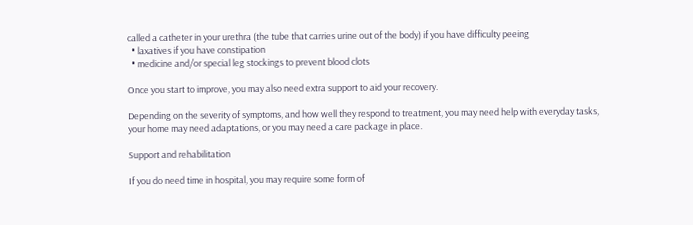called a catheter in your urethra (the tube that carries urine out of the body) if you have difficulty peeing
  • laxatives if you have constipation
  • medicine and/or special leg stockings to prevent blood clots

Once you start to improve, you may also need extra support to aid your recovery.

Depending on the severity of symptoms, and how well they respond to treatment, you may need help with everyday tasks, your home may need adaptations, or you may need a care package in place.

Support and rehabilitation

If you do need time in hospital, you may require some form of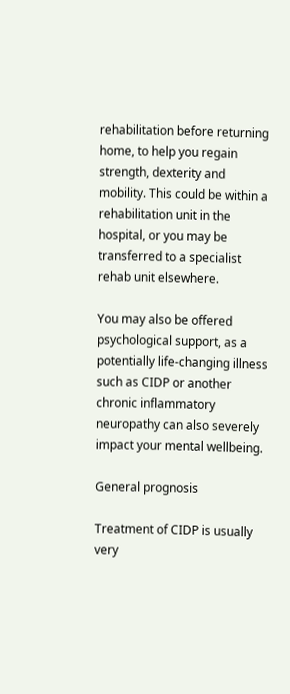rehabilitation before returning home, to help you regain strength, dexterity and mobility. This could be within a rehabilitation unit in the hospital, or you may be transferred to a specialist rehab unit elsewhere.

You may also be offered psychological support, as a potentially life-changing illness such as CIDP or another chronic inflammatory neuropathy can also severely impact your mental wellbeing.

General prognosis

Treatment of CIDP is usually very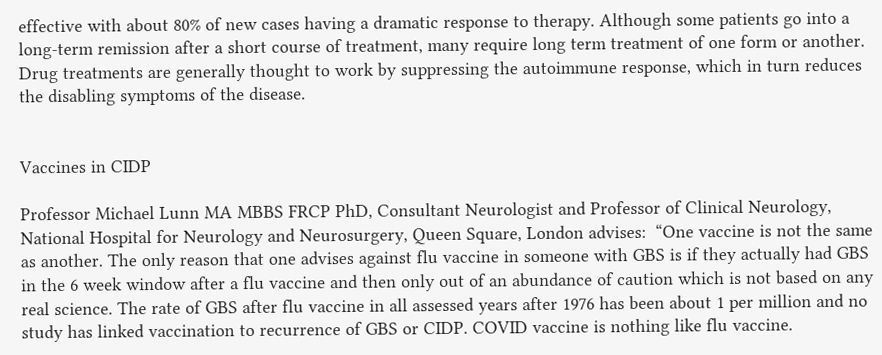effective with about 80% of new cases having a dramatic response to therapy. Although some patients go into a long-term remission after a short course of treatment, many require long term treatment of one form or another. Drug treatments are generally thought to work by suppressing the autoimmune response, which in turn reduces the disabling symptoms of the disease.


Vaccines in CIDP

Professor Michael Lunn MA MBBS FRCP PhD, Consultant Neurologist and Professor of Clinical Neurology, National Hospital for Neurology and Neurosurgery, Queen Square, London advises:  “One vaccine is not the same as another. The only reason that one advises against flu vaccine in someone with GBS is if they actually had GBS in the 6 week window after a flu vaccine and then only out of an abundance of caution which is not based on any real science. The rate of GBS after flu vaccine in all assessed years after 1976 has been about 1 per million and no study has linked vaccination to recurrence of GBS or CIDP. COVID vaccine is nothing like flu vaccine.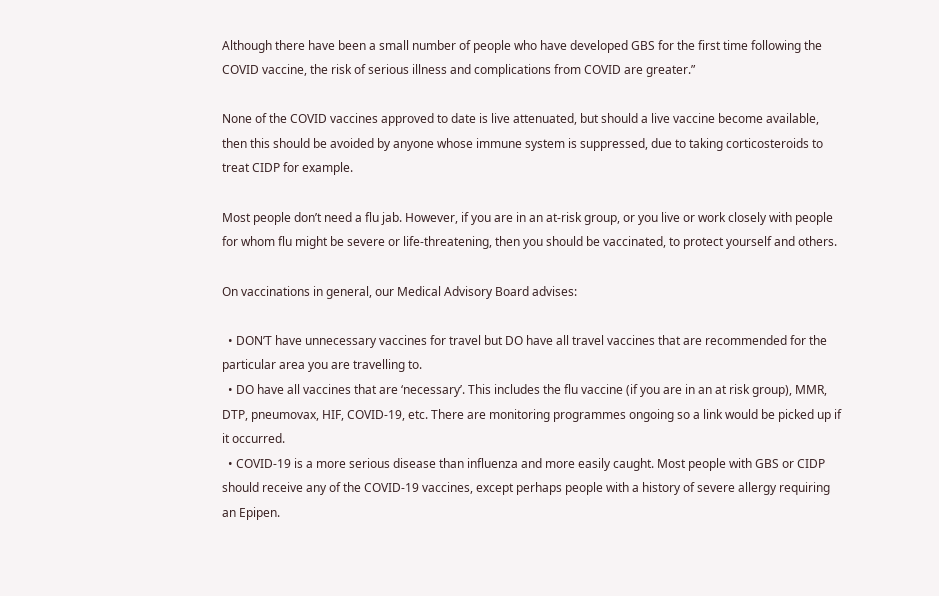Although there have been a small number of people who have developed GBS for the first time following the COVID vaccine, the risk of serious illness and complications from COVID are greater.”

None of the COVID vaccines approved to date is live attenuated, but should a live vaccine become available, then this should be avoided by anyone whose immune system is suppressed, due to taking corticosteroids to treat CIDP for example.

Most people don’t need a flu jab. However, if you are in an at-risk group, or you live or work closely with people for whom flu might be severe or life-threatening, then you should be vaccinated, to protect yourself and others.

On vaccinations in general, our Medical Advisory Board advises:

  • DON’T have unnecessary vaccines for travel but DO have all travel vaccines that are recommended for the particular area you are travelling to.
  • DO have all vaccines that are ‘necessary’. This includes the flu vaccine (if you are in an at risk group), MMR, DTP, pneumovax, HIF, COVID-19, etc. There are monitoring programmes ongoing so a link would be picked up if it occurred.
  • COVID-19 is a more serious disease than influenza and more easily caught. Most people with GBS or CIDP should receive any of the COVID-19 vaccines, except perhaps people with a history of severe allergy requiring an Epipen.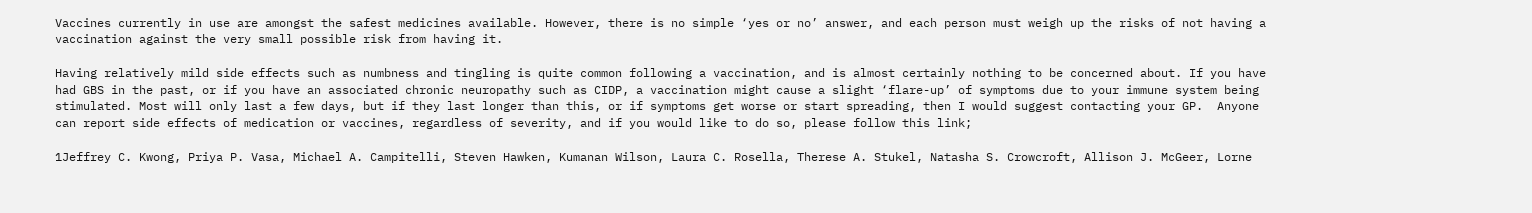Vaccines currently in use are amongst the safest medicines available. However, there is no simple ‘yes or no’ answer, and each person must weigh up the risks of not having a vaccination against the very small possible risk from having it.

Having relatively mild side effects such as numbness and tingling is quite common following a vaccination, and is almost certainly nothing to be concerned about. If you have had GBS in the past, or if you have an associated chronic neuropathy such as CIDP, a vaccination might cause a slight ‘flare-up’ of symptoms due to your immune system being stimulated. Most will only last a few days, but if they last longer than this, or if symptoms get worse or start spreading, then I would suggest contacting your GP.  Anyone can report side effects of medication or vaccines, regardless of severity, and if you would like to do so, please follow this link;

1Jeffrey C. Kwong, Priya P. Vasa, Michael A. Campitelli, Steven Hawken, Kumanan Wilson, Laura C. Rosella, Therese A. Stukel, Natasha S. Crowcroft, Allison J. McGeer, Lorne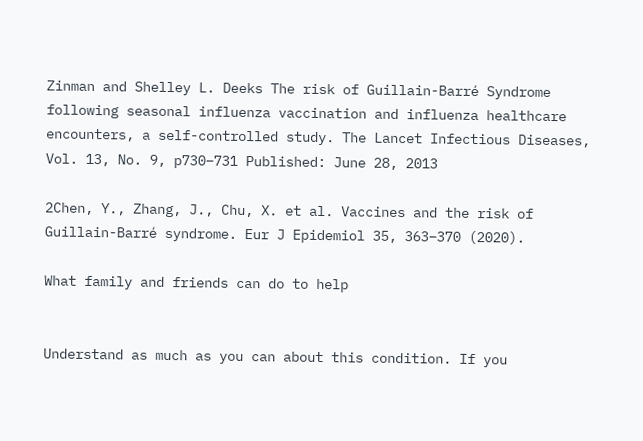Zinman and Shelley L. Deeks The risk of Guillain-Barré Syndrome following seasonal influenza vaccination and influenza healthcare encounters, a self-controlled study. The Lancet Infectious Diseases, Vol. 13, No. 9, p730–731 Published: June 28, 2013

2Chen, Y., Zhang, J., Chu, X. et al. Vaccines and the risk of Guillain-Barré syndrome. Eur J Epidemiol 35, 363–370 (2020).

What family and friends can do to help


Understand as much as you can about this condition. If you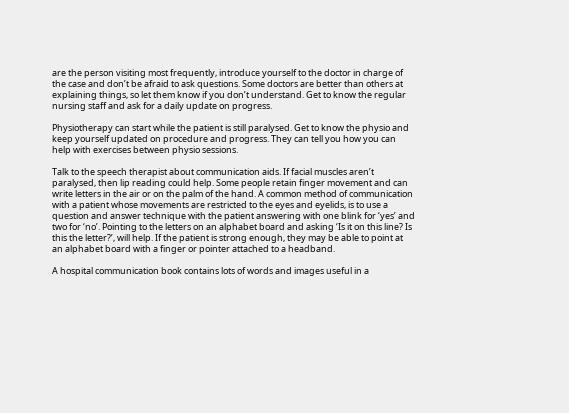are the person visiting most frequently, introduce yourself to the doctor in charge of the case and don’t be afraid to ask questions. Some doctors are better than others at explaining things, so let them know if you don’t understand. Get to know the regular nursing staff and ask for a daily update on progress.

Physiotherapy can start while the patient is still paralysed. Get to know the physio and keep yourself updated on procedure and progress. They can tell you how you can help with exercises between physio sessions.

Talk to the speech therapist about communication aids. If facial muscles aren’t paralysed, then lip reading could help. Some people retain finger movement and can write letters in the air or on the palm of the hand. A common method of communication with a patient whose movements are restricted to the eyes and eyelids, is to use a question and answer technique with the patient answering with one blink for ‘yes’ and two for ‘no’. Pointing to the letters on an alphabet board and asking ‘Is it on this line? Is this the letter?’, will help. If the patient is strong enough, they may be able to point at an alphabet board with a finger or pointer attached to a headband.

A hospital communication book contains lots of words and images useful in a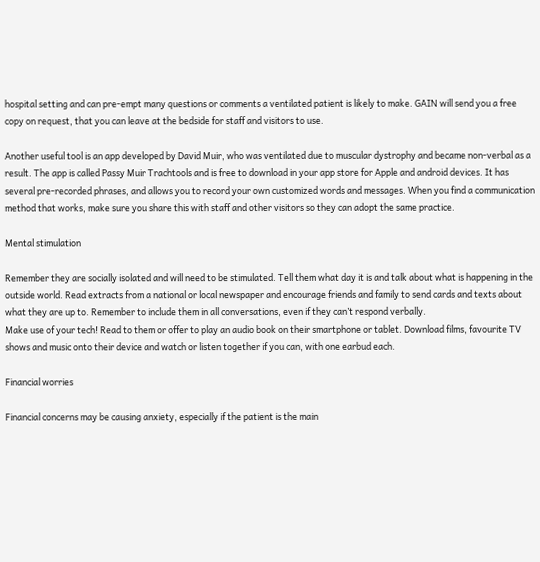hospital setting and can pre-empt many questions or comments a ventilated patient is likely to make. GAIN will send you a free copy on request, that you can leave at the bedside for staff and visitors to use.

Another useful tool is an app developed by David Muir, who was ventilated due to muscular dystrophy and became non-verbal as a result. The app is called Passy Muir Trachtools and is free to download in your app store for Apple and android devices. It has several pre-recorded phrases, and allows you to record your own customized words and messages. When you find a communication method that works, make sure you share this with staff and other visitors so they can adopt the same practice.

Mental stimulation

Remember they are socially isolated and will need to be stimulated. Tell them what day it is and talk about what is happening in the outside world. Read extracts from a national or local newspaper and encourage friends and family to send cards and texts about what they are up to. Remember to include them in all conversations, even if they can’t respond verbally.
Make use of your tech! Read to them or offer to play an audio book on their smartphone or tablet. Download films, favourite TV shows and music onto their device and watch or listen together if you can, with one earbud each.

Financial worries

Financial concerns may be causing anxiety, especially if the patient is the main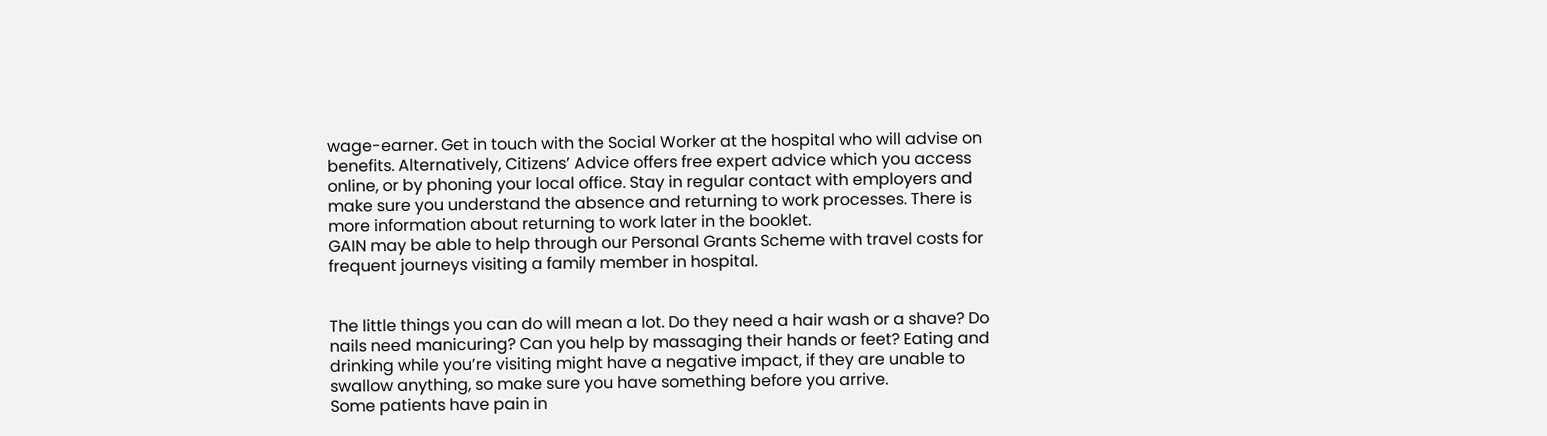wage-earner. Get in touch with the Social Worker at the hospital who will advise on benefits. Alternatively, Citizens’ Advice offers free expert advice which you access online, or by phoning your local office. Stay in regular contact with employers and make sure you understand the absence and returning to work processes. There is more information about returning to work later in the booklet.
GAIN may be able to help through our Personal Grants Scheme with travel costs for frequent journeys visiting a family member in hospital.


The little things you can do will mean a lot. Do they need a hair wash or a shave? Do nails need manicuring? Can you help by massaging their hands or feet? Eating and drinking while you’re visiting might have a negative impact, if they are unable to swallow anything, so make sure you have something before you arrive.
Some patients have pain in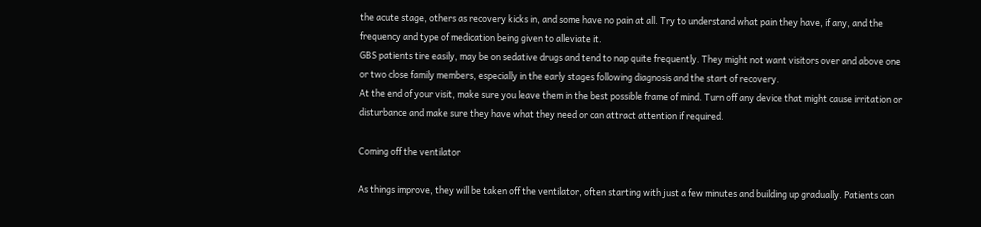the acute stage, others as recovery kicks in, and some have no pain at all. Try to understand what pain they have, if any, and the frequency and type of medication being given to alleviate it.
GBS patients tire easily, may be on sedative drugs and tend to nap quite frequently. They might not want visitors over and above one or two close family members, especially in the early stages following diagnosis and the start of recovery.
At the end of your visit, make sure you leave them in the best possible frame of mind. Turn off any device that might cause irritation or disturbance and make sure they have what they need or can attract attention if required.

Coming off the ventilator

As things improve, they will be taken off the ventilator, often starting with just a few minutes and building up gradually. Patients can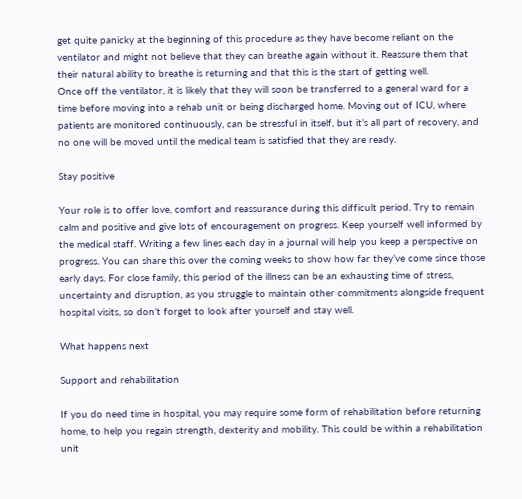get quite panicky at the beginning of this procedure as they have become reliant on the ventilator and might not believe that they can breathe again without it. Reassure them that their natural ability to breathe is returning and that this is the start of getting well.
Once off the ventilator, it is likely that they will soon be transferred to a general ward for a time before moving into a rehab unit or being discharged home. Moving out of ICU, where patients are monitored continuously, can be stressful in itself, but it’s all part of recovery, and no one will be moved until the medical team is satisfied that they are ready.

Stay positive

Your role is to offer love, comfort and reassurance during this difficult period. Try to remain calm and positive and give lots of encouragement on progress. Keep yourself well informed by the medical staff. Writing a few lines each day in a journal will help you keep a perspective on progress. You can share this over the coming weeks to show how far they’ve come since those early days. For close family, this period of the illness can be an exhausting time of stress, uncertainty and disruption, as you struggle to maintain other commitments alongside frequent hospital visits, so don’t forget to look after yourself and stay well.

What happens next

Support and rehabilitation

If you do need time in hospital, you may require some form of rehabilitation before returning home, to help you regain strength, dexterity and mobility. This could be within a rehabilitation unit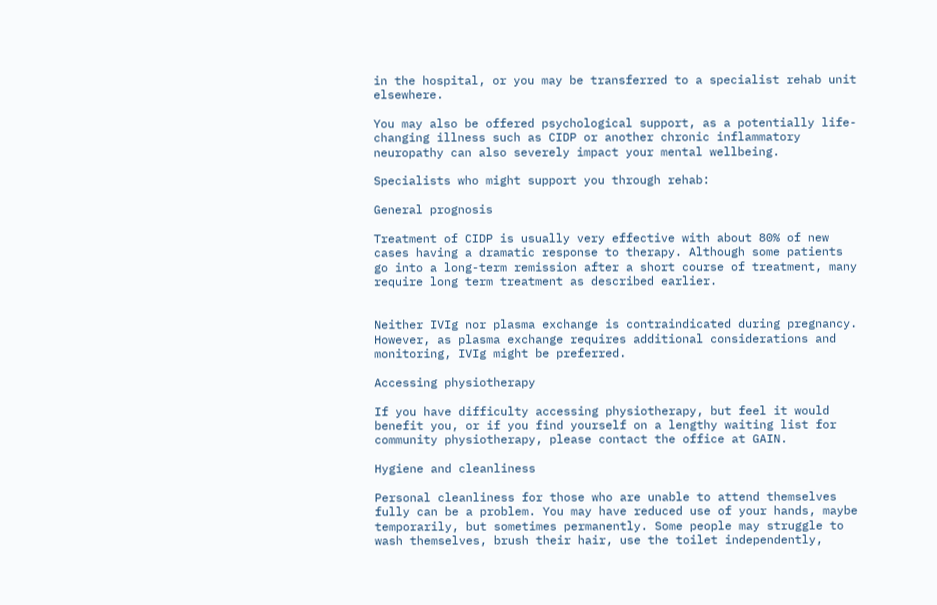in the hospital, or you may be transferred to a specialist rehab unit elsewhere.

You may also be offered psychological support, as a potentially life-changing illness such as CIDP or another chronic inflammatory neuropathy can also severely impact your mental wellbeing.

Specialists who might support you through rehab:

General prognosis

Treatment of CIDP is usually very effective with about 80% of new cases having a dramatic response to therapy. Although some patients go into a long-term remission after a short course of treatment, many require long term treatment as described earlier.


Neither IVIg nor plasma exchange is contraindicated during pregnancy. However, as plasma exchange requires additional considerations and monitoring, IVIg might be preferred.

Accessing physiotherapy

If you have difficulty accessing physiotherapy, but feel it would benefit you, or if you find yourself on a lengthy waiting list for community physiotherapy, please contact the office at GAIN.

Hygiene and cleanliness

Personal cleanliness for those who are unable to attend themselves fully can be a problem. You may have reduced use of your hands, maybe temporarily, but sometimes permanently. Some people may struggle to wash themselves, brush their hair, use the toilet independently,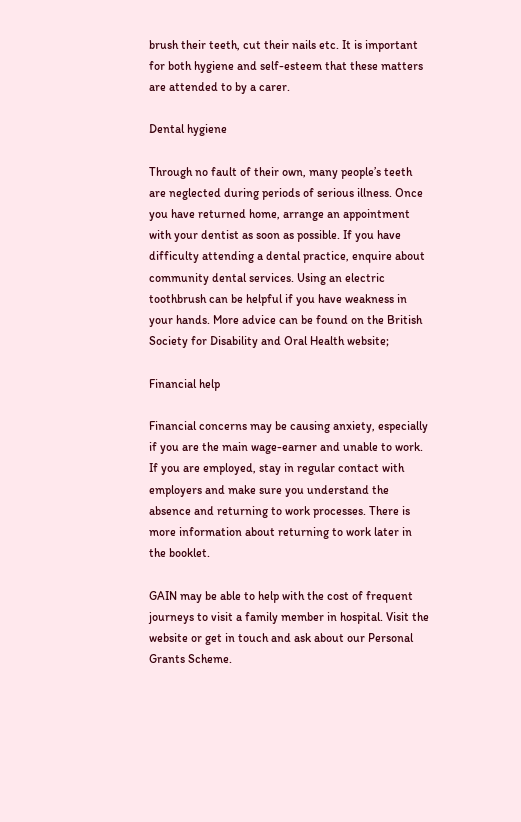brush their teeth, cut their nails etc. It is important for both hygiene and self-esteem that these matters are attended to by a carer.

Dental hygiene

Through no fault of their own, many people’s teeth are neglected during periods of serious illness. Once you have returned home, arrange an appointment with your dentist as soon as possible. If you have difficulty attending a dental practice, enquire about community dental services. Using an electric toothbrush can be helpful if you have weakness in your hands. More advice can be found on the British Society for Disability and Oral Health website;

Financial help

Financial concerns may be causing anxiety, especially if you are the main wage-earner and unable to work. If you are employed, stay in regular contact with employers and make sure you understand the absence and returning to work processes. There is more information about returning to work later in the booklet.

GAIN may be able to help with the cost of frequent journeys to visit a family member in hospital. Visit the website or get in touch and ask about our Personal Grants Scheme.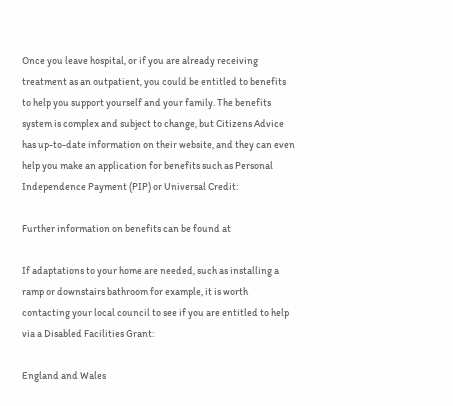Once you leave hospital, or if you are already receiving treatment as an outpatient, you could be entitled to benefits to help you support yourself and your family. The benefits system is complex and subject to change, but Citizens Advice has up-to-date information on their website, and they can even help you make an application for benefits such as Personal Independence Payment (PIP) or Universal Credit:

Further information on benefits can be found at

If adaptations to your home are needed, such as installing a ramp or downstairs bathroom for example, it is worth contacting your local council to see if you are entitled to help via a Disabled Facilities Grant:

England and Wales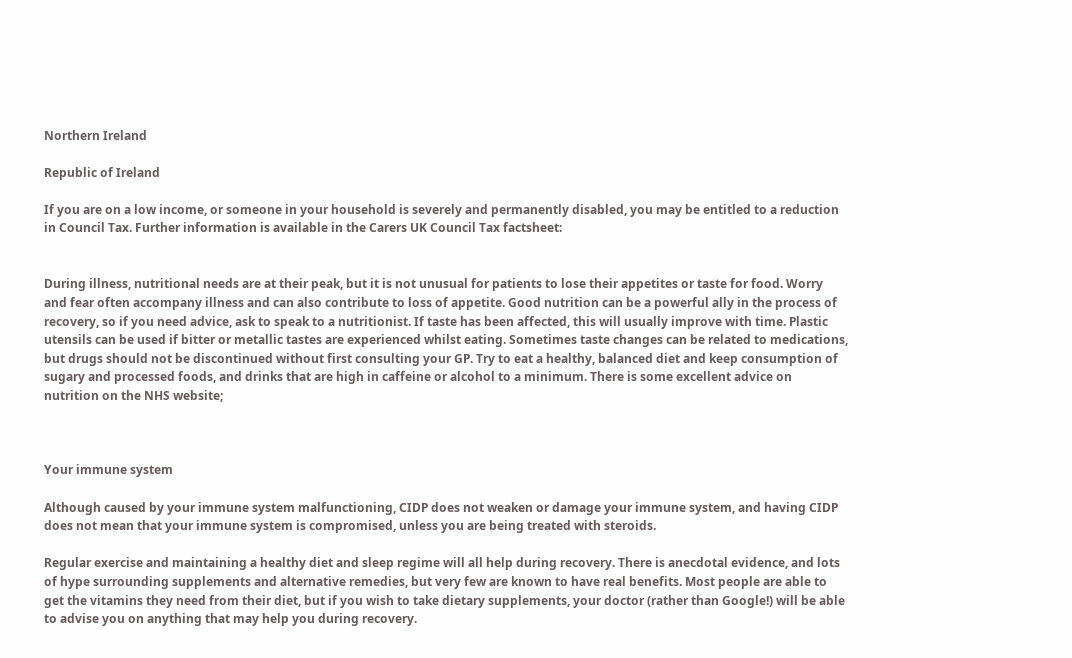Northern Ireland

Republic of Ireland

If you are on a low income, or someone in your household is severely and permanently disabled, you may be entitled to a reduction in Council Tax. Further information is available in the Carers UK Council Tax factsheet:


During illness, nutritional needs are at their peak, but it is not unusual for patients to lose their appetites or taste for food. Worry and fear often accompany illness and can also contribute to loss of appetite. Good nutrition can be a powerful ally in the process of recovery, so if you need advice, ask to speak to a nutritionist. If taste has been affected, this will usually improve with time. Plastic utensils can be used if bitter or metallic tastes are experienced whilst eating. Sometimes taste changes can be related to medications, but drugs should not be discontinued without first consulting your GP. Try to eat a healthy, balanced diet and keep consumption of sugary and processed foods, and drinks that are high in caffeine or alcohol to a minimum. There is some excellent advice on nutrition on the NHS website;



Your immune system

Although caused by your immune system malfunctioning, CIDP does not weaken or damage your immune system, and having CIDP does not mean that your immune system is compromised, unless you are being treated with steroids.

Regular exercise and maintaining a healthy diet and sleep regime will all help during recovery. There is anecdotal evidence, and lots of hype surrounding supplements and alternative remedies, but very few are known to have real benefits. Most people are able to get the vitamins they need from their diet, but if you wish to take dietary supplements, your doctor (rather than Google!) will be able to advise you on anything that may help you during recovery.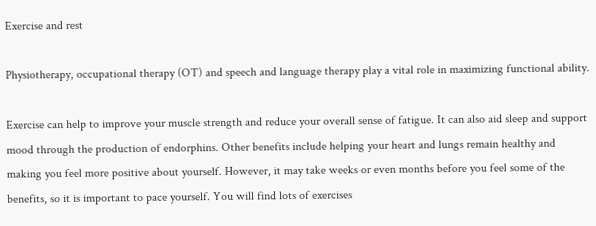Exercise and rest

Physiotherapy, occupational therapy (OT) and speech and language therapy play a vital role in maximizing functional ability.

Exercise can help to improve your muscle strength and reduce your overall sense of fatigue. It can also aid sleep and support mood through the production of endorphins. Other benefits include helping your heart and lungs remain healthy and making you feel more positive about yourself. However, it may take weeks or even months before you feel some of the benefits, so it is important to pace yourself. You will find lots of exercises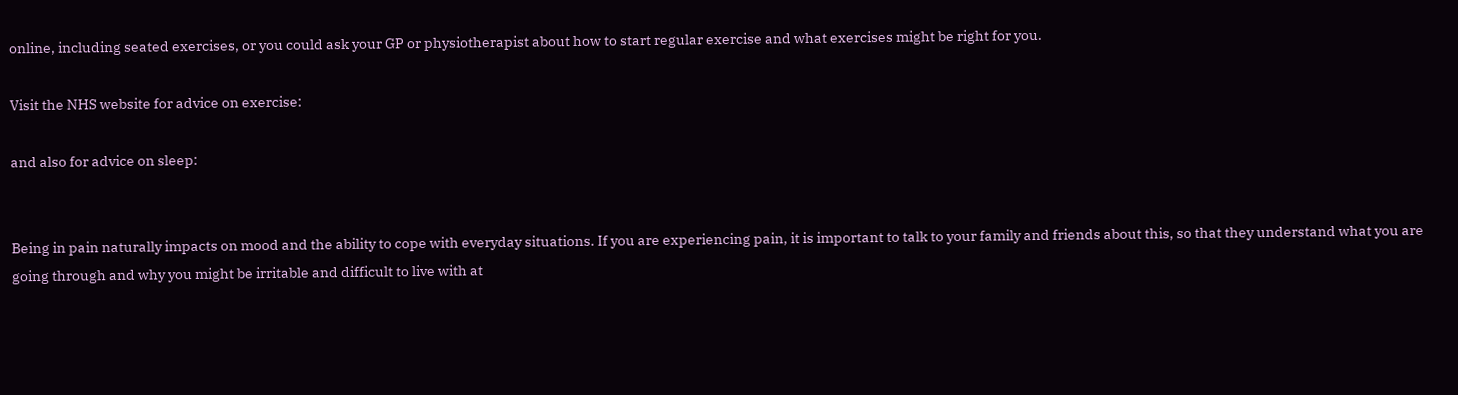online, including seated exercises, or you could ask your GP or physiotherapist about how to start regular exercise and what exercises might be right for you.

Visit the NHS website for advice on exercise:

and also for advice on sleep:


Being in pain naturally impacts on mood and the ability to cope with everyday situations. If you are experiencing pain, it is important to talk to your family and friends about this, so that they understand what you are going through and why you might be irritable and difficult to live with at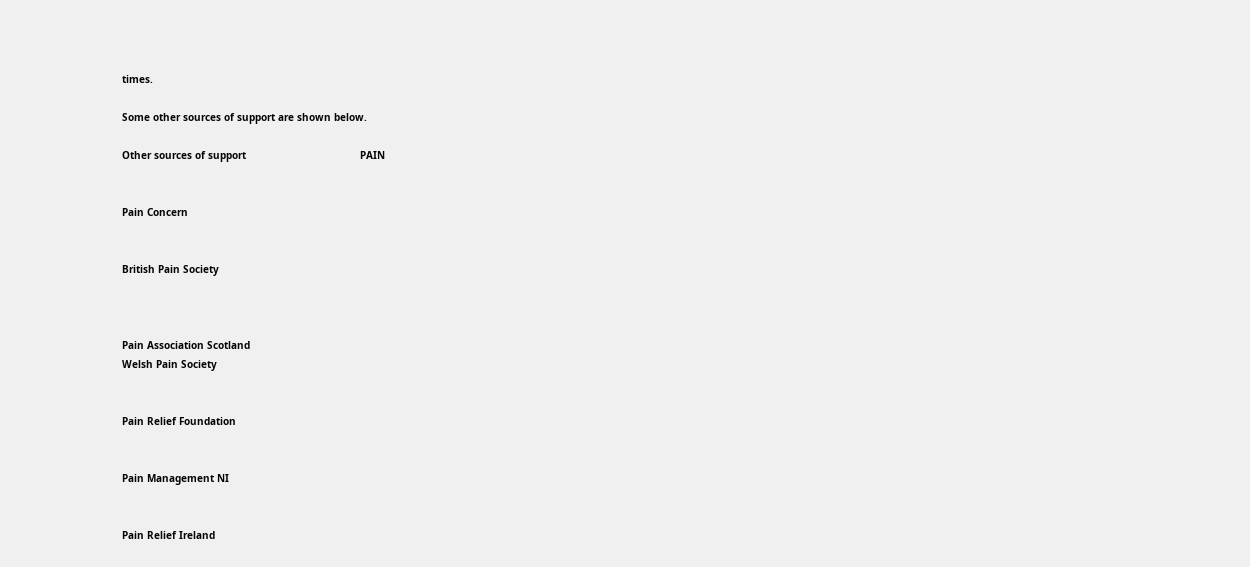times.

Some other sources of support are shown below.

Other sources of support                                      PAIN


Pain Concern


British Pain Society



Pain Association Scotland
Welsh Pain Society


Pain Relief Foundation


Pain Management NI


Pain Relief Ireland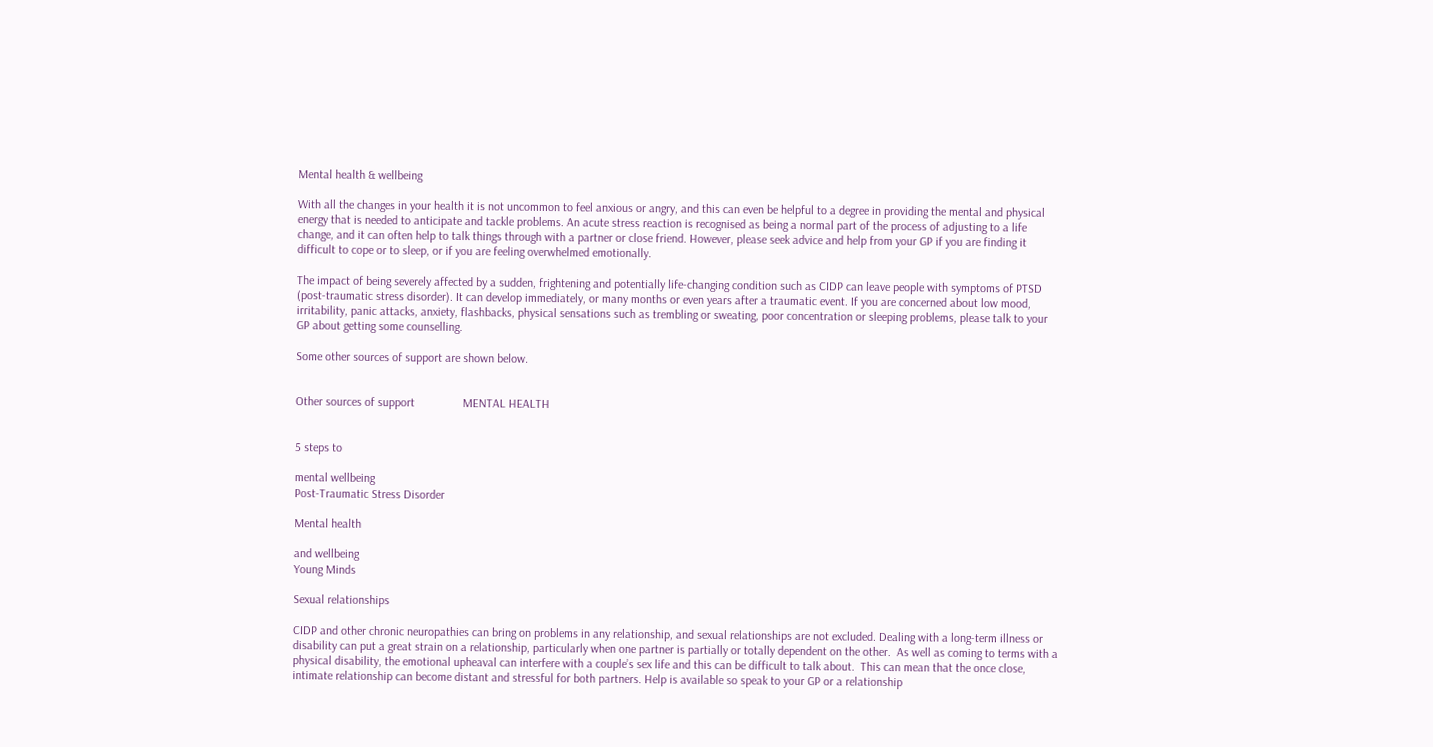Mental health & wellbeing

With all the changes in your health it is not uncommon to feel anxious or angry, and this can even be helpful to a degree in providing the mental and physical energy that is needed to anticipate and tackle problems. An acute stress reaction is recognised as being a normal part of the process of adjusting to a life change, and it can often help to talk things through with a partner or close friend. However, please seek advice and help from your GP if you are finding it difficult to cope or to sleep, or if you are feeling overwhelmed emotionally.

The impact of being severely affected by a sudden, frightening and potentially life-changing condition such as CIDP can leave people with symptoms of PTSD (post-traumatic stress disorder). It can develop immediately, or many months or even years after a traumatic event. If you are concerned about low mood, irritability, panic attacks, anxiety, flashbacks, physical sensations such as trembling or sweating, poor concentration or sleeping problems, please talk to your GP about getting some counselling.

Some other sources of support are shown below.


Other sources of support                MENTAL HEALTH


5 steps to

mental wellbeing
Post-Traumatic Stress Disorder

Mental health

and wellbeing
Young Minds

Sexual relationships

CIDP and other chronic neuropathies can bring on problems in any relationship, and sexual relationships are not excluded. Dealing with a long-term illness or disability can put a great strain on a relationship, particularly when one partner is partially or totally dependent on the other.  As well as coming to terms with a physical disability, the emotional upheaval can interfere with a couple’s sex life and this can be difficult to talk about.  This can mean that the once close, intimate relationship can become distant and stressful for both partners. Help is available so speak to your GP or a relationship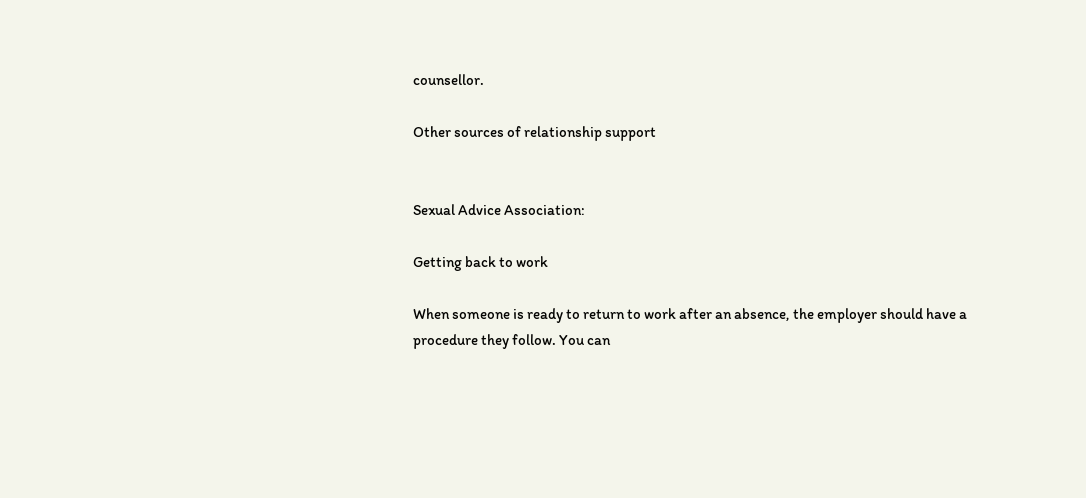counsellor.

Other sources of relationship support


Sexual Advice Association:

Getting back to work

When someone is ready to return to work after an absence, the employer should have a procedure they follow. You can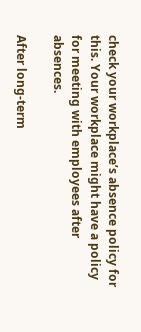check your workplace’s absence policy for this. Your workplace might have a policy for meeting with employees after absences.

After long-term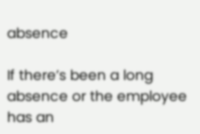absence

If there’s been a long absence or the employee has an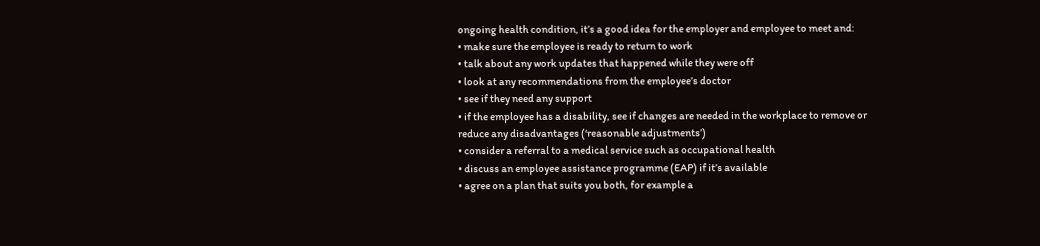ongoing health condition, it’s a good idea for the employer and employee to meet and:
• make sure the employee is ready to return to work
• talk about any work updates that happened while they were off
• look at any recommendations from the employee’s doctor
• see if they need any support
• if the employee has a disability, see if changes are needed in the workplace to remove or reduce any disadvantages (‘reasonable adjustments’)
• consider a referral to a medical service such as occupational health
• discuss an employee assistance programme (EAP) if it’s available
• agree on a plan that suits you both, for example a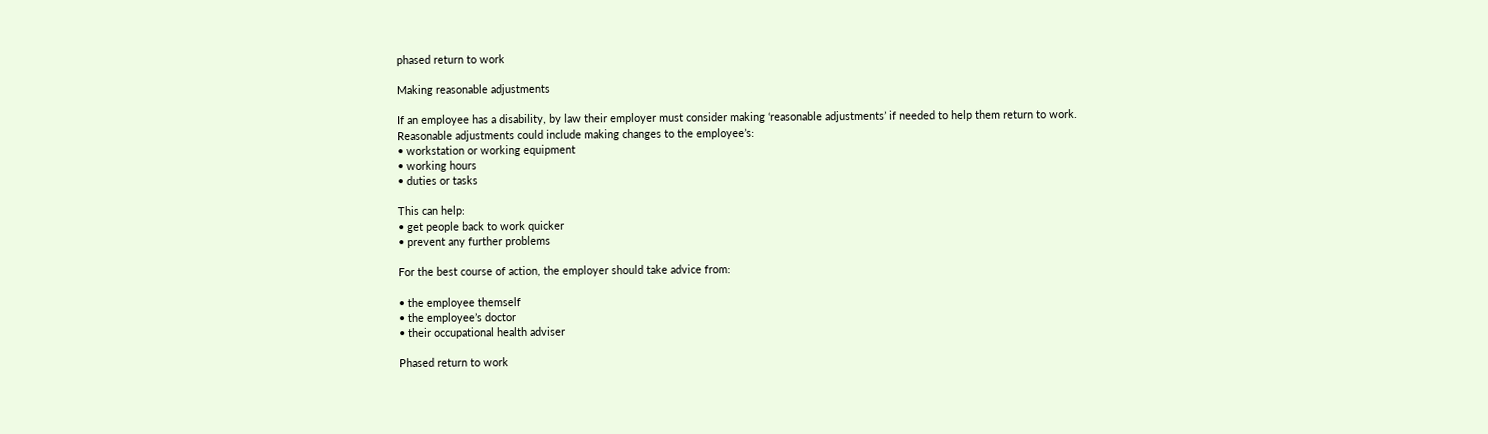phased return to work

Making reasonable adjustments

If an employee has a disability, by law their employer must consider making ‘reasonable adjustments’ if needed to help them return to work.
Reasonable adjustments could include making changes to the employee’s:
• workstation or working equipment
• working hours
• duties or tasks

This can help:
• get people back to work quicker
• prevent any further problems

For the best course of action, the employer should take advice from:

• the employee themself
• the employee’s doctor
• their occupational health adviser

Phased return to work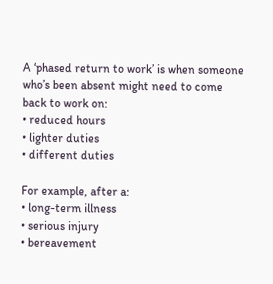A ‘phased return to work’ is when someone who’s been absent might need to come back to work on:
• reduced hours
• lighter duties
• different duties

For example, after a:
• long-term illness
• serious injury
• bereavement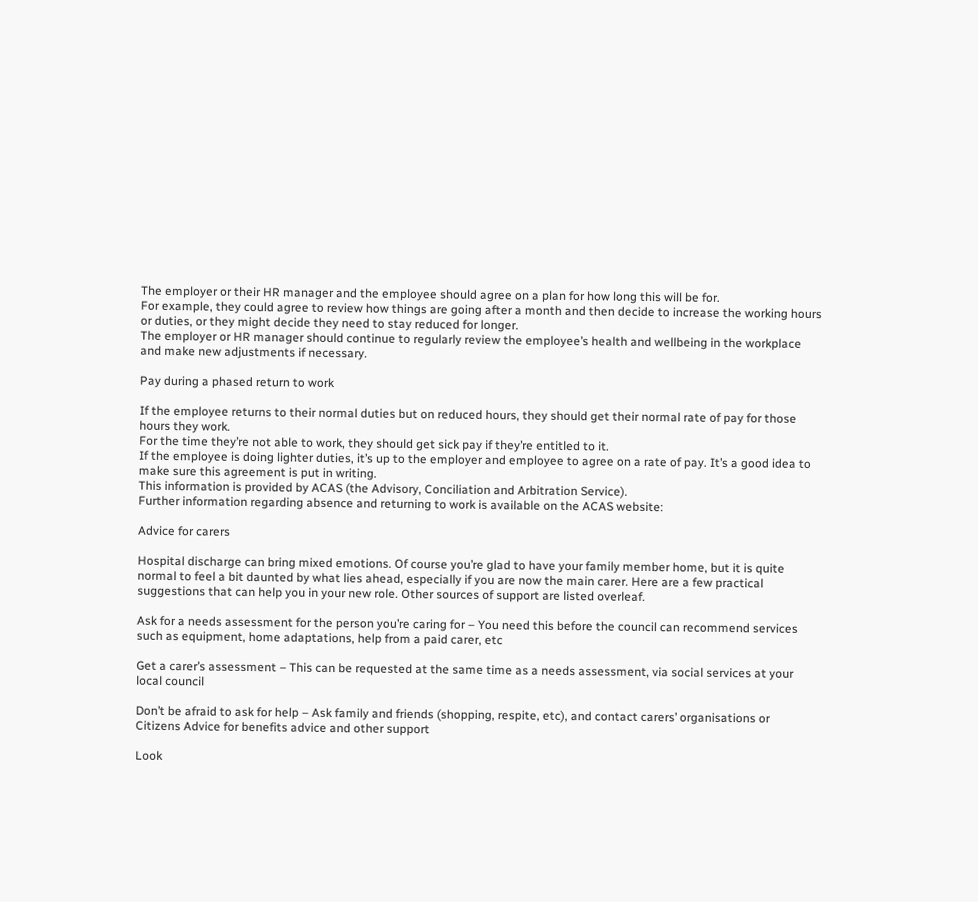The employer or their HR manager and the employee should agree on a plan for how long this will be for.
For example, they could agree to review how things are going after a month and then decide to increase the working hours or duties, or they might decide they need to stay reduced for longer.
The employer or HR manager should continue to regularly review the employee’s health and wellbeing in the workplace and make new adjustments if necessary.

Pay during a phased return to work

If the employee returns to their normal duties but on reduced hours, they should get their normal rate of pay for those hours they work.
For the time they’re not able to work, they should get sick pay if they’re entitled to it.
If the employee is doing lighter duties, it’s up to the employer and employee to agree on a rate of pay. It’s a good idea to make sure this agreement is put in writing.
This information is provided by ACAS (the Advisory, Conciliation and Arbitration Service).
Further information regarding absence and returning to work is available on the ACAS website:

Advice for carers

Hospital discharge can bring mixed emotions. Of course you’re glad to have your family member home, but it is quite normal to feel a bit daunted by what lies ahead, especially if you are now the main carer. Here are a few practical suggestions that can help you in your new role. Other sources of support are listed overleaf.

Ask for a needs assessment for the person you’re caring for – You need this before the council can recommend services such as equipment, home adaptations, help from a paid carer, etc

Get a carer’s assessment – This can be requested at the same time as a needs assessment, via social services at your local council

Don’t be afraid to ask for help – Ask family and friends (shopping, respite, etc), and contact carers’ organisations or Citizens Advice for benefits advice and other support

Look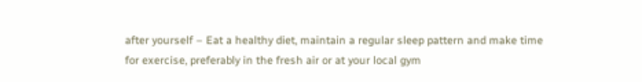after yourself – Eat a healthy diet, maintain a regular sleep pattern and make time for exercise, preferably in the fresh air or at your local gym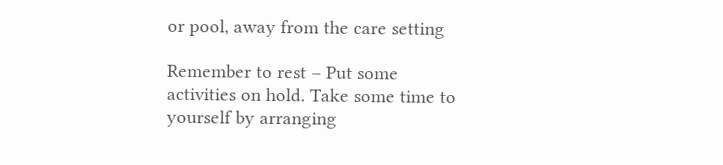or pool, away from the care setting

Remember to rest – Put some activities on hold. Take some time to yourself by arranging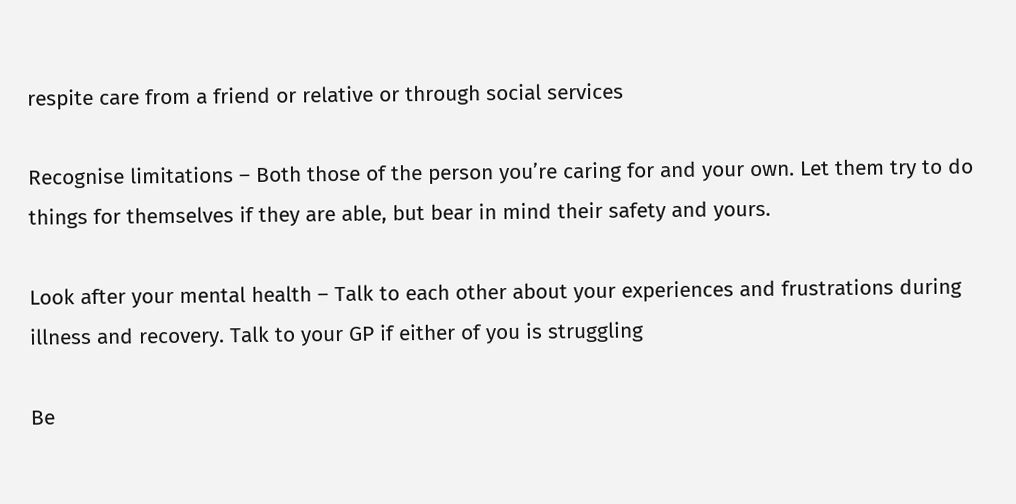respite care from a friend or relative or through social services

Recognise limitations – Both those of the person you’re caring for and your own. Let them try to do things for themselves if they are able, but bear in mind their safety and yours.

Look after your mental health – Talk to each other about your experiences and frustrations during illness and recovery. Talk to your GP if either of you is struggling

Be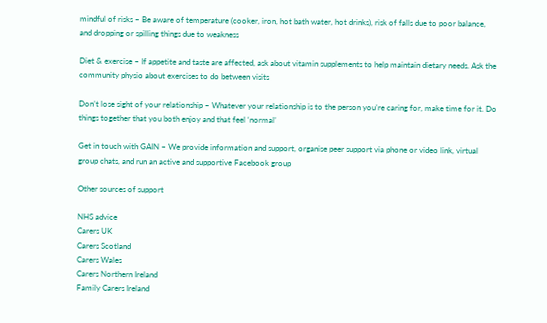mindful of risks – Be aware of temperature (cooker, iron, hot bath water, hot drinks), risk of falls due to poor balance, and dropping or spilling things due to weakness

Diet & exercise – If appetite and taste are affected, ask about vitamin supplements to help maintain dietary needs. Ask the community physio about exercises to do between visits

Don’t lose sight of your relationship – Whatever your relationship is to the person you’re caring for, make time for it. Do things together that you both enjoy and that feel ‘normal’

Get in touch with GAIN – We provide information and support, organise peer support via phone or video link, virtual group chats, and run an active and supportive Facebook group

Other sources of support

NHS advice
Carers UK
Carers Scotland
Carers Wales
Carers Northern Ireland
Family Carers Ireland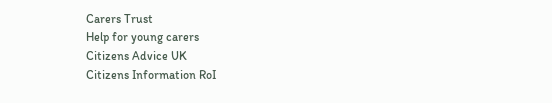Carers Trust
Help for young carers
Citizens Advice UK
Citizens Information RoI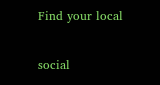Find your local


social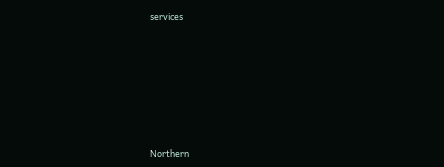services







Northern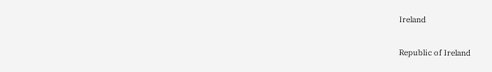Ireland


Republic of Ireland